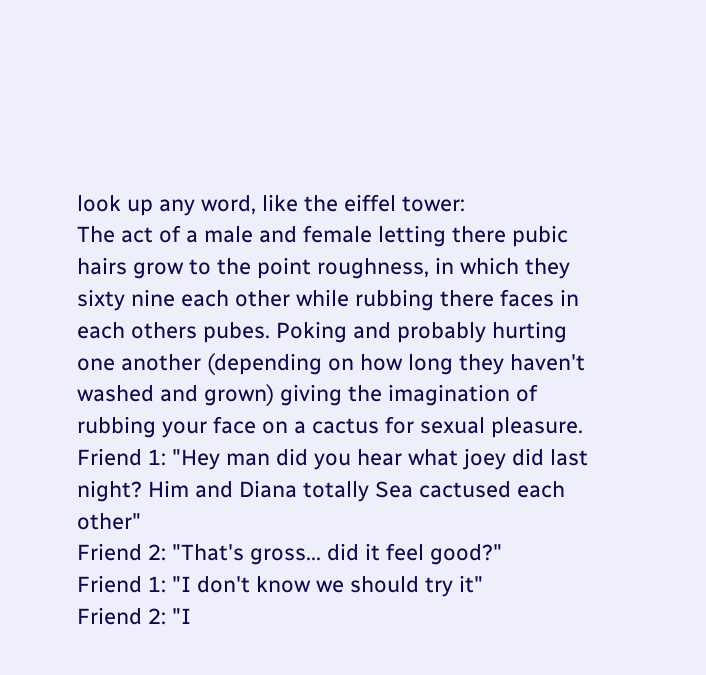look up any word, like the eiffel tower:
The act of a male and female letting there pubic hairs grow to the point roughness, in which they sixty nine each other while rubbing there faces in each others pubes. Poking and probably hurting one another (depending on how long they haven't washed and grown) giving the imagination of rubbing your face on a cactus for sexual pleasure.
Friend 1: "Hey man did you hear what joey did last night? Him and Diana totally Sea cactused each other"
Friend 2: "That's gross... did it feel good?"
Friend 1: "I don't know we should try it"
Friend 2: "I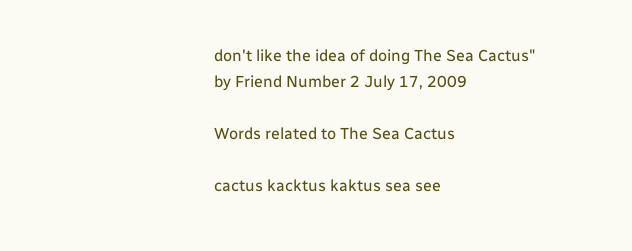don't like the idea of doing The Sea Cactus"
by Friend Number 2 July 17, 2009

Words related to The Sea Cactus

cactus kacktus kaktus sea see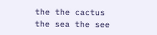the the cactus the sea the see